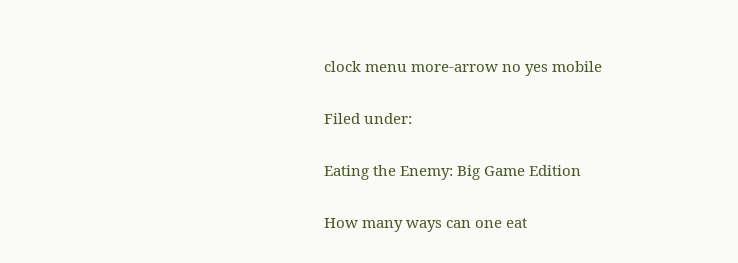clock menu more-arrow no yes mobile

Filed under:

Eating the Enemy: Big Game Edition

How many ways can one eat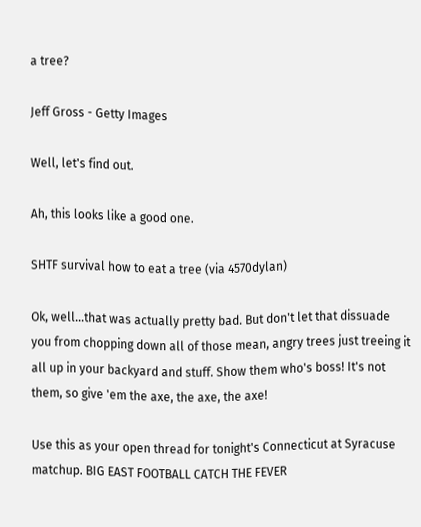a tree?

Jeff Gross - Getty Images

Well, let's find out.

Ah, this looks like a good one.

SHTF survival how to eat a tree (via 4570dylan)

Ok, well...that was actually pretty bad. But don't let that dissuade you from chopping down all of those mean, angry trees just treeing it all up in your backyard and stuff. Show them who's boss! It's not them, so give 'em the axe, the axe, the axe!

Use this as your open thread for tonight's Connecticut at Syracuse matchup. BIG EAST FOOTBALL CATCH THE FEVER